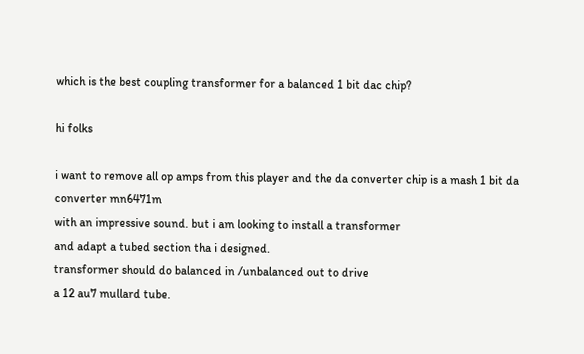which is the best coupling transformer for a balanced 1 bit dac chip?

hi folks

i want to remove all op amps from this player and the da converter chip is a mash 1 bit da converter mn6471m
with an impressive sound. but i am looking to install a transformer
and adapt a tubed section tha i designed.
transformer should do balanced in /unbalanced out to drive
a 12 au7 mullard tube.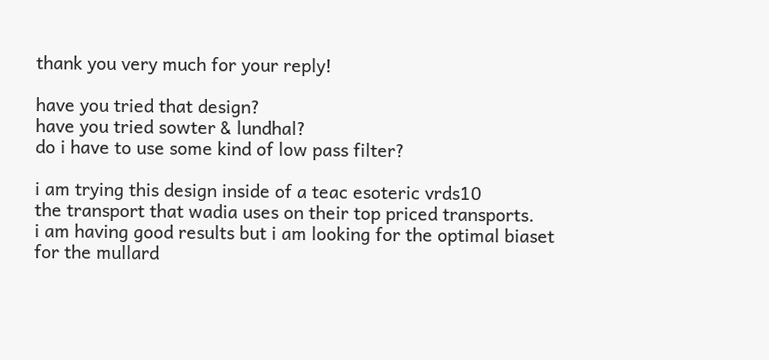thank you very much for your reply!

have you tried that design?
have you tried sowter & lundhal?
do i have to use some kind of low pass filter?

i am trying this design inside of a teac esoteric vrds10
the transport that wadia uses on their top priced transports.
i am having good results but i am looking for the optimal biaset
for the mullard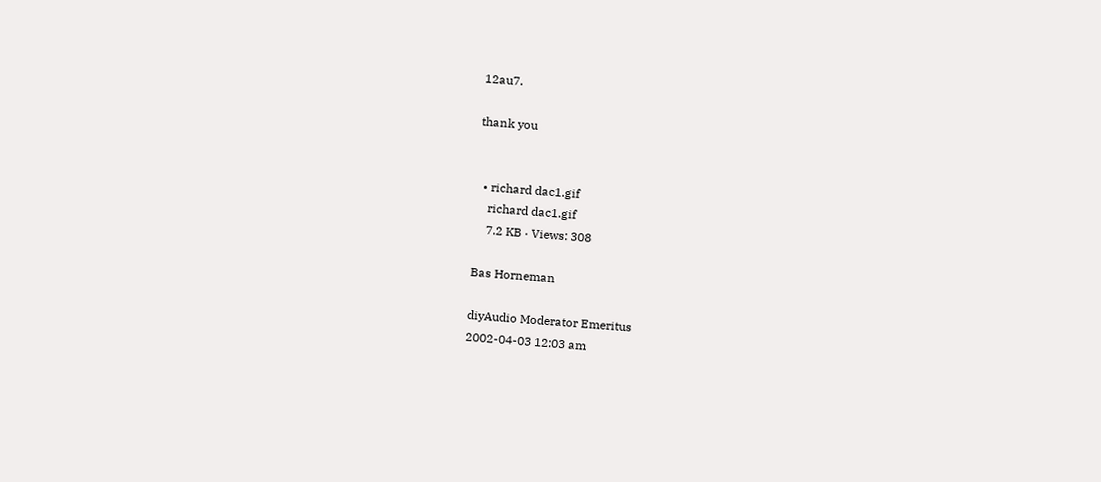12au7.

thank you


  • richard dac1.gif
    richard dac1.gif
    7.2 KB · Views: 308

Bas Horneman

diyAudio Moderator Emeritus
2002-04-03 12:03 am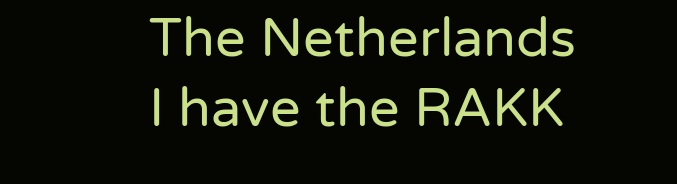The Netherlands
I have the RAKK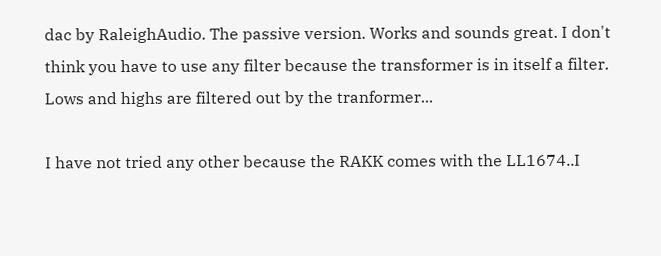dac by RaleighAudio. The passive version. Works and sounds great. I don't think you have to use any filter because the transformer is in itself a filter. Lows and highs are filtered out by the tranformer...

I have not tried any other because the RAKK comes with the LL1674..I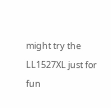might try the LL1527XL just for fun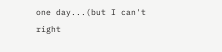one day...(but I can't right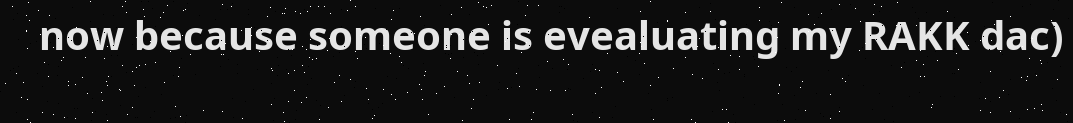now because someone is evealuating my RAKK dac)